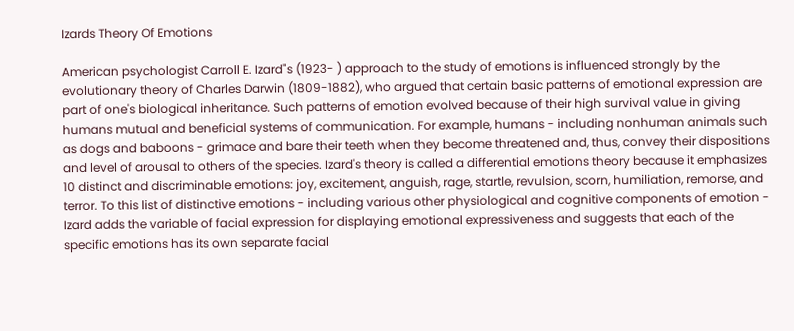Izards Theory Of Emotions

American psychologist Carroll E. Izard"s (1923- ) approach to the study of emotions is influenced strongly by the evolutionary theory of Charles Darwin (1809-1882), who argued that certain basic patterns of emotional expression are part of one's biological inheritance. Such patterns of emotion evolved because of their high survival value in giving humans mutual and beneficial systems of communication. For example, humans - including nonhuman animals such as dogs and baboons - grimace and bare their teeth when they become threatened and, thus, convey their dispositions and level of arousal to others of the species. Izard's theory is called a differential emotions theory because it emphasizes 10 distinct and discriminable emotions: joy, excitement, anguish, rage, startle, revulsion, scorn, humiliation, remorse, and terror. To this list of distinctive emotions - including various other physiological and cognitive components of emotion - Izard adds the variable of facial expression for displaying emotional expressiveness and suggests that each of the specific emotions has its own separate facial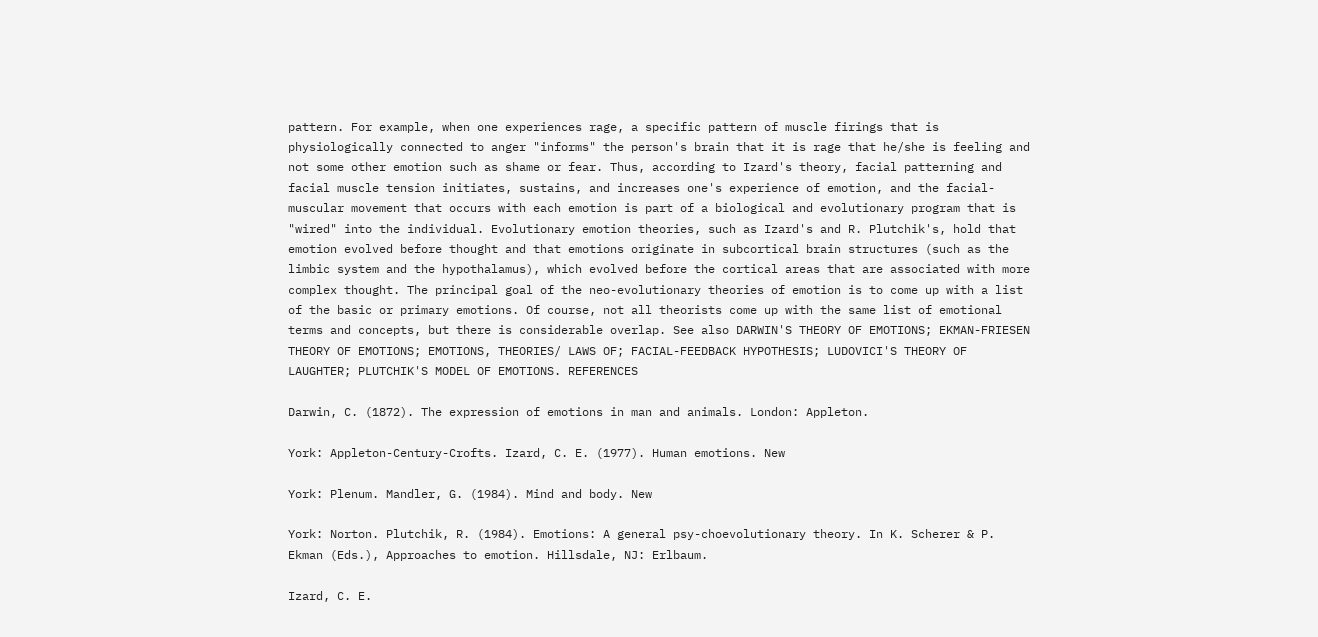pattern. For example, when one experiences rage, a specific pattern of muscle firings that is physiologically connected to anger "informs" the person's brain that it is rage that he/she is feeling and not some other emotion such as shame or fear. Thus, according to Izard's theory, facial patterning and facial muscle tension initiates, sustains, and increases one's experience of emotion, and the facial-muscular movement that occurs with each emotion is part of a biological and evolutionary program that is "wired" into the individual. Evolutionary emotion theories, such as Izard's and R. Plutchik's, hold that emotion evolved before thought and that emotions originate in subcortical brain structures (such as the limbic system and the hypothalamus), which evolved before the cortical areas that are associated with more complex thought. The principal goal of the neo-evolutionary theories of emotion is to come up with a list of the basic or primary emotions. Of course, not all theorists come up with the same list of emotional terms and concepts, but there is considerable overlap. See also DARWIN'S THEORY OF EMOTIONS; EKMAN-FRIESEN THEORY OF EMOTIONS; EMOTIONS, THEORIES/ LAWS OF; FACIAL-FEEDBACK HYPOTHESIS; LUDOVICI'S THEORY OF LAUGHTER; PLUTCHIK'S MODEL OF EMOTIONS. REFERENCES

Darwin, C. (1872). The expression of emotions in man and animals. London: Appleton.

York: Appleton-Century-Crofts. Izard, C. E. (1977). Human emotions. New

York: Plenum. Mandler, G. (1984). Mind and body. New

York: Norton. Plutchik, R. (1984). Emotions: A general psy-choevolutionary theory. In K. Scherer & P. Ekman (Eds.), Approaches to emotion. Hillsdale, NJ: Erlbaum.

Izard, C. E.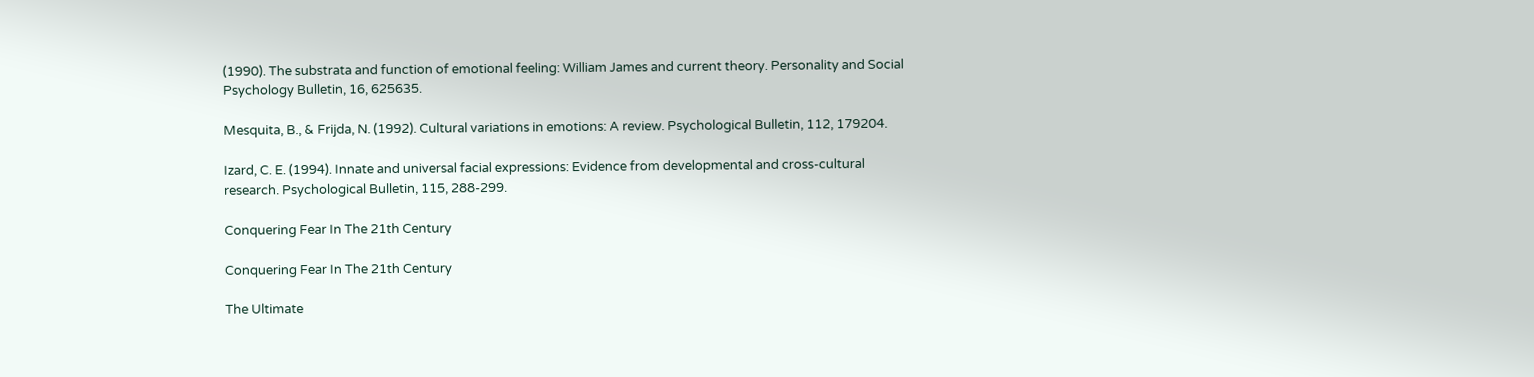(1990). The substrata and function of emotional feeling: William James and current theory. Personality and Social Psychology Bulletin, 16, 625635.

Mesquita, B., & Frijda, N. (1992). Cultural variations in emotions: A review. Psychological Bulletin, 112, 179204.

Izard, C. E. (1994). Innate and universal facial expressions: Evidence from developmental and cross-cultural research. Psychological Bulletin, 115, 288-299.

Conquering Fear In The 21th Century

Conquering Fear In The 21th Century

The Ultimate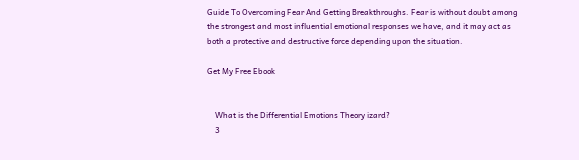Guide To Overcoming Fear And Getting Breakthroughs. Fear is without doubt among the strongest and most influential emotional responses we have, and it may act as both a protective and destructive force depending upon the situation.

Get My Free Ebook


    What is the Differential Emotions Theory izard?
    3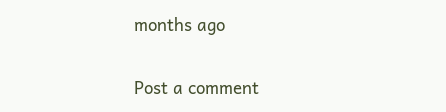months ago

Post a comment